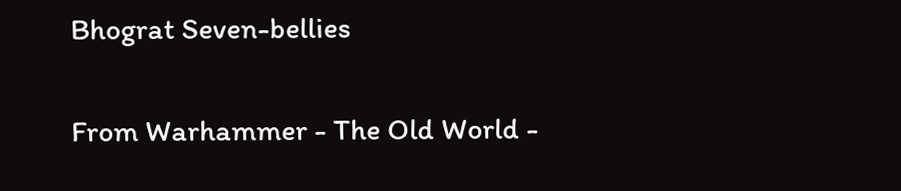Bhograt Seven-bellies

From Warhammer - The Old World -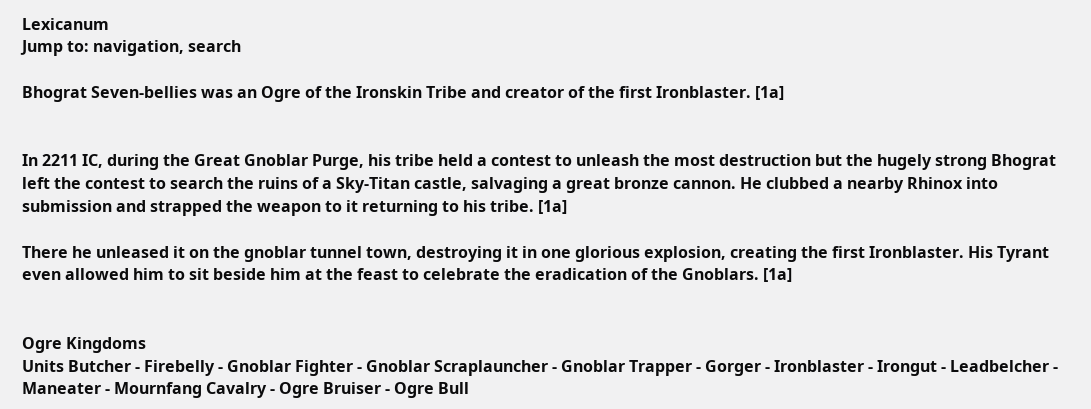Lexicanum
Jump to: navigation, search

Bhograt Seven-bellies was an Ogre of the Ironskin Tribe and creator of the first Ironblaster. [1a]


In 2211 IC, during the Great Gnoblar Purge, his tribe held a contest to unleash the most destruction but the hugely strong Bhograt left the contest to search the ruins of a Sky-Titan castle, salvaging a great bronze cannon. He clubbed a nearby Rhinox into submission and strapped the weapon to it returning to his tribe. [1a]

There he unleased it on the gnoblar tunnel town, destroying it in one glorious explosion, creating the first Ironblaster. His Tyrant even allowed him to sit beside him at the feast to celebrate the eradication of the Gnoblars. [1a]


Ogre Kingdoms
Units Butcher - Firebelly - Gnoblar Fighter - Gnoblar Scraplauncher - Gnoblar Trapper - Gorger - Ironblaster - Irongut - Leadbelcher - Maneater - Mournfang Cavalry - Ogre Bruiser - Ogre Bull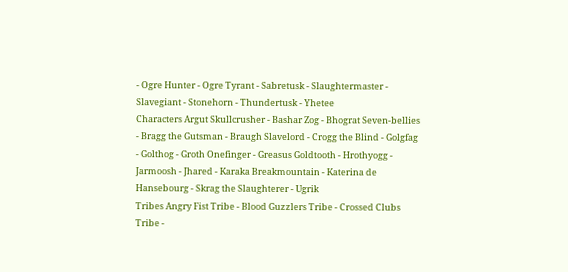- Ogre Hunter - Ogre Tyrant - Sabretusk - Slaughtermaster - Slavegiant - Stonehorn - Thundertusk - Yhetee
Characters Argut Skullcrusher - Bashar Zog - Bhograt Seven-bellies - Bragg the Gutsman - Braugh Slavelord - Crogg the Blind - Golgfag - Golthog - Groth Onefinger - Greasus Goldtooth - Hrothyogg - Jarmoosh - Jhared - Karaka Breakmountain - Katerina de Hansebourg - Skrag the Slaughterer - Ugrik
Tribes Angry Fist Tribe - Blood Guzzlers Tribe - Crossed Clubs Tribe -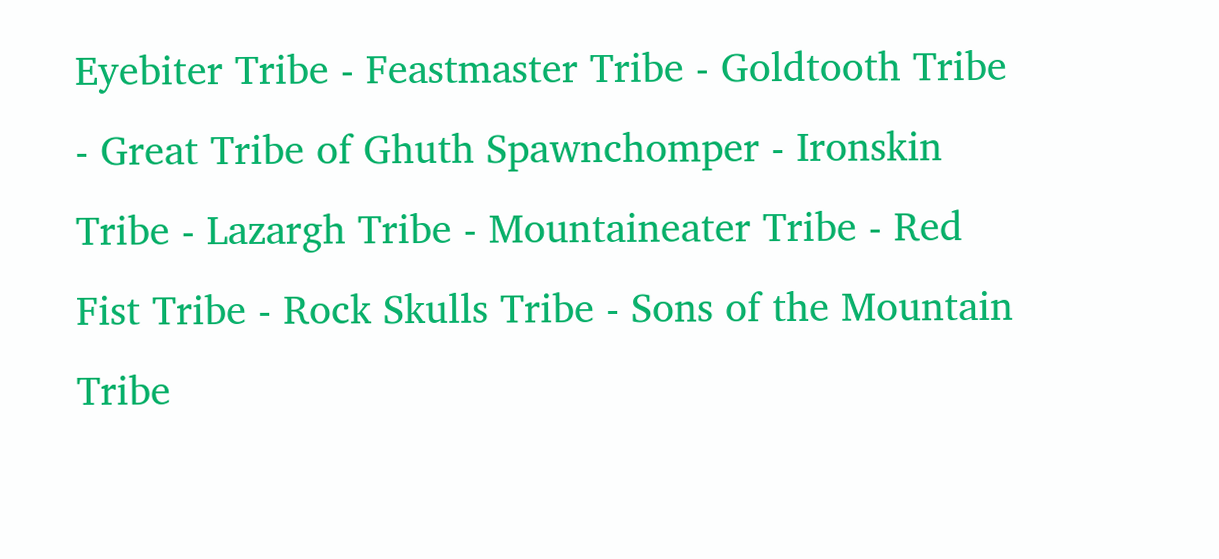Eyebiter Tribe - Feastmaster Tribe - Goldtooth Tribe - Great Tribe of Ghuth Spawnchomper - Ironskin Tribe - Lazargh Tribe - Mountaineater Tribe - Red Fist Tribe - Rock Skulls Tribe - Sons of the Mountain Tribe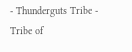- Thunderguts Tribe - Tribe of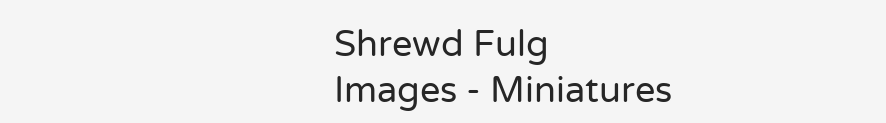Shrewd Fulg
Images - Miniatures